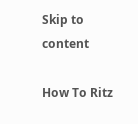Skip to content

How To Ritz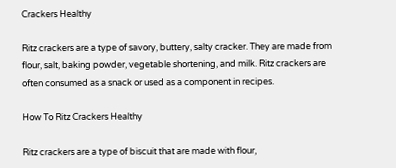Crackers Healthy

Ritz crackers are a type of savory, buttery, salty cracker. They are made from flour, salt, baking powder, vegetable shortening, and milk. Ritz crackers are often consumed as a snack or used as a component in recipes.

How To Ritz Crackers Healthy

Ritz crackers are a type of biscuit that are made with flour,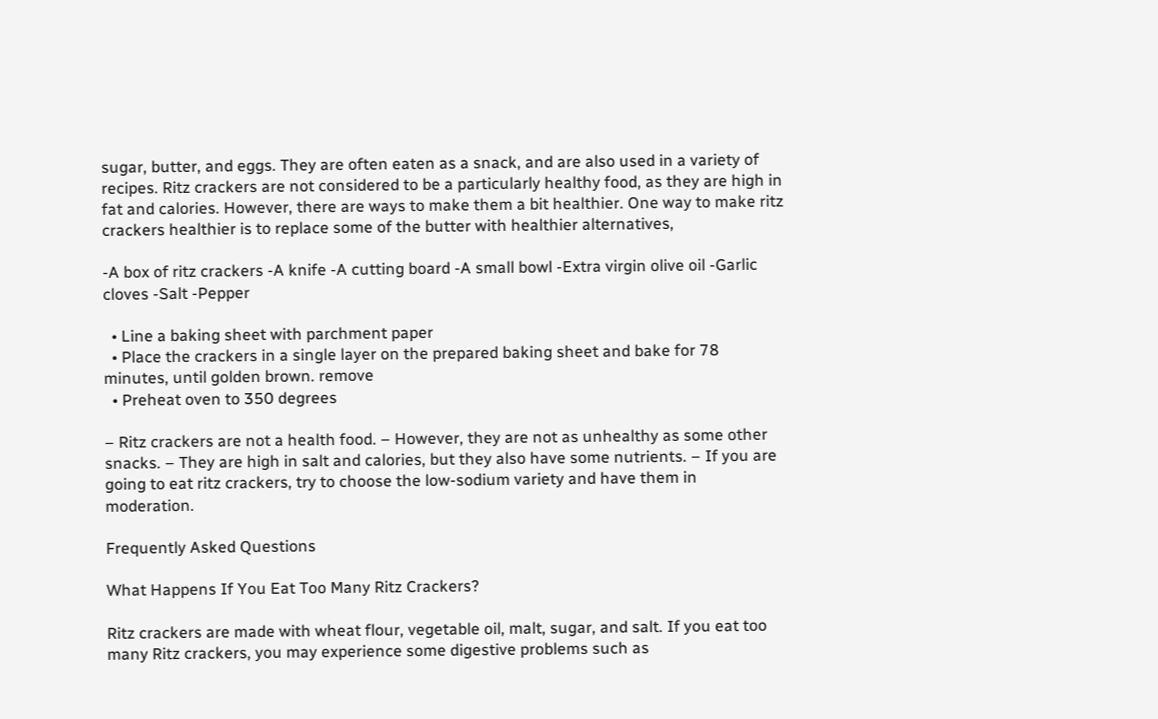sugar, butter, and eggs. They are often eaten as a snack, and are also used in a variety of recipes. Ritz crackers are not considered to be a particularly healthy food, as they are high in fat and calories. However, there are ways to make them a bit healthier. One way to make ritz crackers healthier is to replace some of the butter with healthier alternatives,

-A box of ritz crackers -A knife -A cutting board -A small bowl -Extra virgin olive oil -Garlic cloves -Salt -Pepper

  • Line a baking sheet with parchment paper
  • Place the crackers in a single layer on the prepared baking sheet and bake for 78 minutes, until golden brown. remove
  • Preheat oven to 350 degrees

– Ritz crackers are not a health food. – However, they are not as unhealthy as some other snacks. – They are high in salt and calories, but they also have some nutrients. – If you are going to eat ritz crackers, try to choose the low-sodium variety and have them in moderation.

Frequently Asked Questions

What Happens If You Eat Too Many Ritz Crackers?

Ritz crackers are made with wheat flour, vegetable oil, malt, sugar, and salt. If you eat too many Ritz crackers, you may experience some digestive problems such as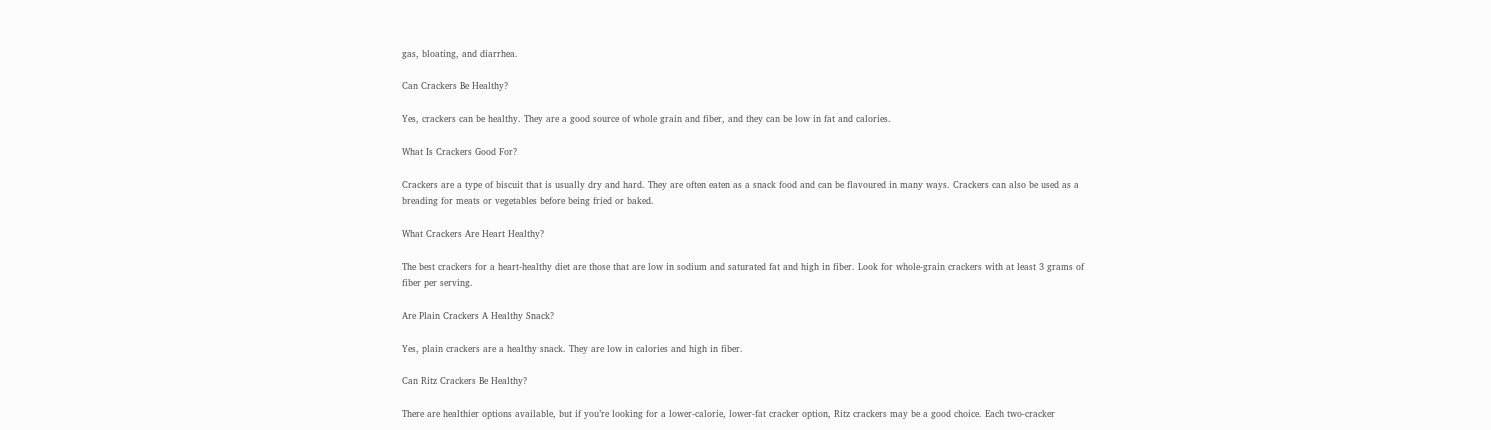gas, bloating, and diarrhea.

Can Crackers Be Healthy?

Yes, crackers can be healthy. They are a good source of whole grain and fiber, and they can be low in fat and calories.

What Is Crackers Good For?

Crackers are a type of biscuit that is usually dry and hard. They are often eaten as a snack food and can be flavoured in many ways. Crackers can also be used as a breading for meats or vegetables before being fried or baked.

What Crackers Are Heart Healthy?

The best crackers for a heart-healthy diet are those that are low in sodium and saturated fat and high in fiber. Look for whole-grain crackers with at least 3 grams of fiber per serving.

Are Plain Crackers A Healthy Snack?

Yes, plain crackers are a healthy snack. They are low in calories and high in fiber.

Can Ritz Crackers Be Healthy?

There are healthier options available, but if you’re looking for a lower-calorie, lower-fat cracker option, Ritz crackers may be a good choice. Each two-cracker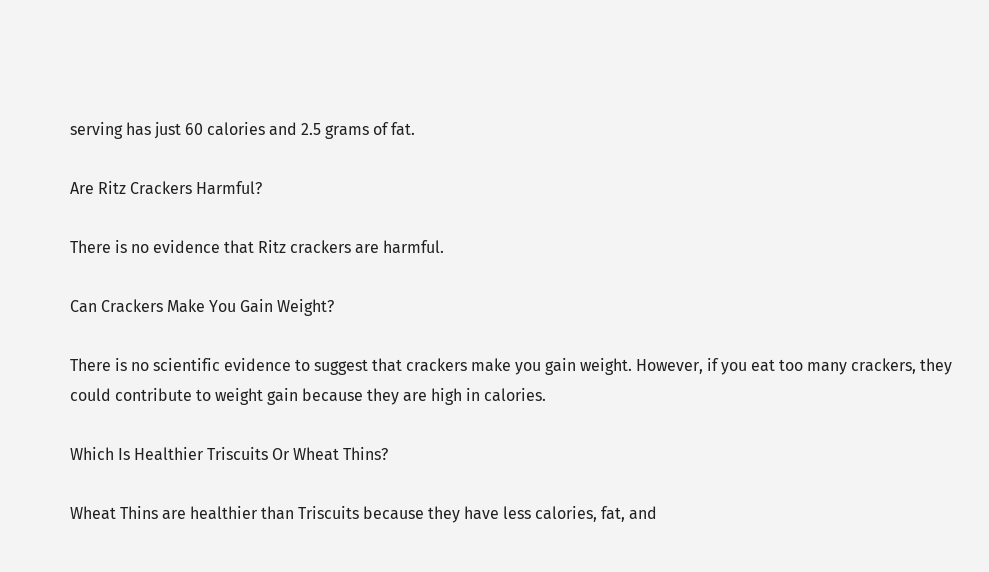serving has just 60 calories and 2.5 grams of fat.

Are Ritz Crackers Harmful?

There is no evidence that Ritz crackers are harmful.

Can Crackers Make You Gain Weight?

There is no scientific evidence to suggest that crackers make you gain weight. However, if you eat too many crackers, they could contribute to weight gain because they are high in calories.

Which Is Healthier Triscuits Or Wheat Thins?

Wheat Thins are healthier than Triscuits because they have less calories, fat, and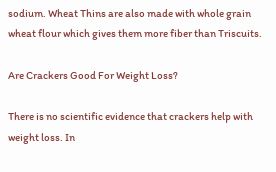sodium. Wheat Thins are also made with whole grain wheat flour which gives them more fiber than Triscuits.

Are Crackers Good For Weight Loss?

There is no scientific evidence that crackers help with weight loss. In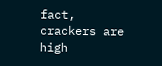fact, crackers are high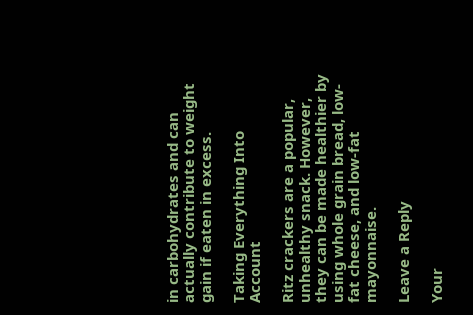in carbohydrates and can actually contribute to weight gain if eaten in excess.

Taking Everything Into Account

Ritz crackers are a popular, unhealthy snack. However, they can be made healthier by using whole grain bread, low-fat cheese, and low-fat mayonnaise.

Leave a Reply

Your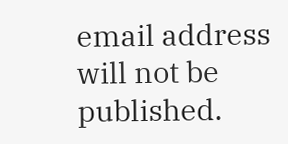email address will not be published.